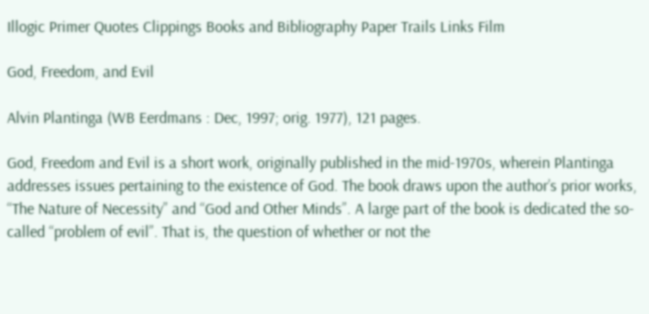Illogic Primer Quotes Clippings Books and Bibliography Paper Trails Links Film

God, Freedom, and Evil

Alvin Plantinga (WB Eerdmans : Dec, 1997; orig. 1977), 121 pages.

God, Freedom and Evil is a short work, originally published in the mid-1970s, wherein Plantinga addresses issues pertaining to the existence of God. The book draws upon the author’s prior works, “The Nature of Necessity” and “God and Other Minds”. A large part of the book is dedicated the so-called “problem of evil”. That is, the question of whether or not the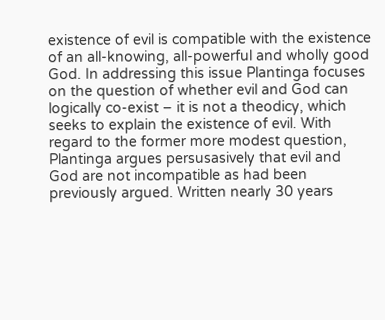existence of evil is compatible with the existence of an all-knowing, all-powerful and wholly good God. In addressing this issue Plantinga focuses on the question of whether evil and God can logically co-exist – it is not a theodicy, which seeks to explain the existence of evil. With regard to the former more modest question, Plantinga argues persusasively that evil and God are not incompatible as had been previously argued. Written nearly 30 years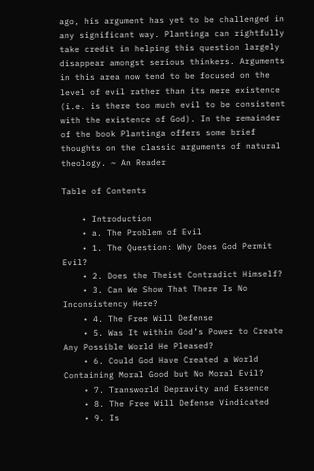ago, his argument has yet to be challenged in any significant way. Plantinga can rightfully take credit in helping this question largely disappear amongst serious thinkers. Arguments in this area now tend to be focused on the level of evil rather than its mere existence (i.e. is there too much evil to be consistent with the existence of God). In the remainder of the book Plantinga offers some brief thoughts on the classic arguments of natural theology. ~ An Reader

Table of Contents

    • Introduction
    • a. The Problem of Evil
    • 1. The Question: Why Does God Permit Evil?
    • 2. Does the Theist Contradict Himself?
    • 3. Can We Show That There Is No Inconsistency Here?
    • 4. The Free Will Defense
    • 5. Was It within God’s Power to Create Any Possible World He Pleased?
    • 6. Could God Have Created a World Containing Moral Good but No Moral Evil?
    • 7. Transworld Depravity and Essence
    • 8. The Free Will Defense Vindicated
    • 9. Is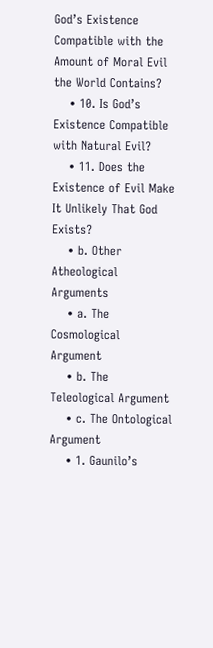God’s Existence Compatible with the Amount of Moral Evil the World Contains?
    • 10. Is God’s Existence Compatible with Natural Evil?
    • 11. Does the Existence of Evil Make It Unlikely That God Exists?
    • b. Other Atheological Arguments
    • a. The Cosmological Argument
    • b. The Teleological Argument
    • c. The Ontological Argument
    • 1. Gaunilo’s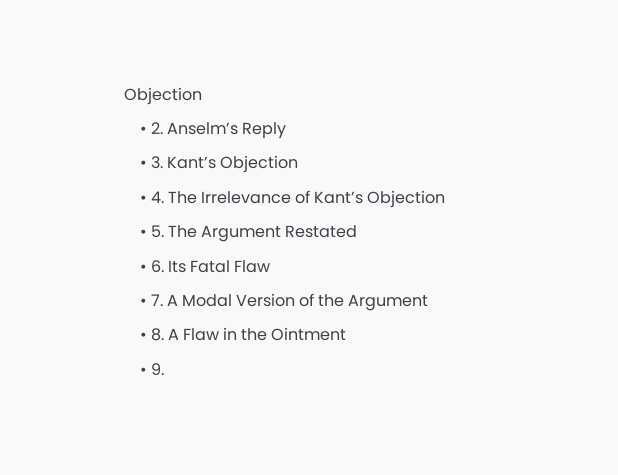Objection
    • 2. Anselm’s Reply
    • 3. Kant’s Objection
    • 4. The Irrelevance of Kant’s Objection
    • 5. The Argument Restated
    • 6. Its Fatal Flaw
    • 7. A Modal Version of the Argument
    • 8. A Flaw in the Ointment
    • 9.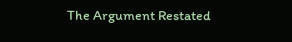The Argument Restated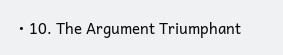• 10. The Argument Triumphant